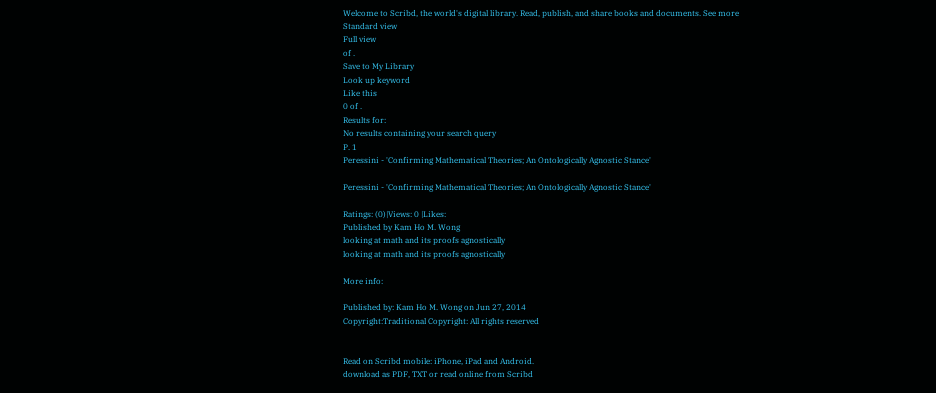Welcome to Scribd, the world's digital library. Read, publish, and share books and documents. See more
Standard view
Full view
of .
Save to My Library
Look up keyword
Like this
0 of .
Results for:
No results containing your search query
P. 1
Peressini - 'Confirming Mathematical Theories; An Ontologically Agnostic Stance'

Peressini - 'Confirming Mathematical Theories; An Ontologically Agnostic Stance'

Ratings: (0)|Views: 0 |Likes:
Published by Kam Ho M. Wong
looking at math and its proofs agnostically
looking at math and its proofs agnostically

More info:

Published by: Kam Ho M. Wong on Jun 27, 2014
Copyright:Traditional Copyright: All rights reserved


Read on Scribd mobile: iPhone, iPad and Android.
download as PDF, TXT or read online from Scribd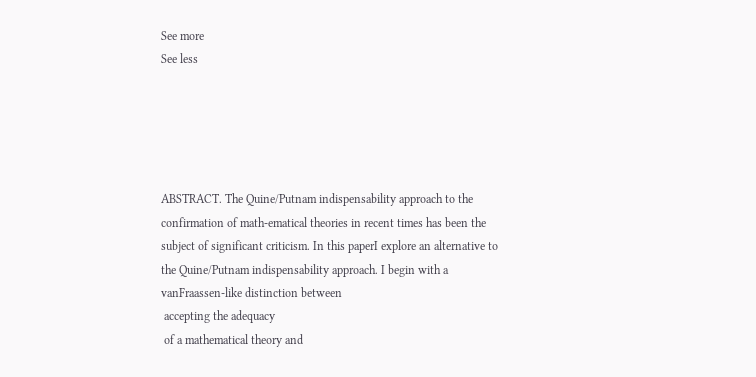See more
See less





ABSTRACT. The Quine/Putnam indispensability approach to the confirmation of math-ematical theories in recent times has been the subject of significant criticism. In this paperI explore an alternative to the Quine/Putnam indispensability approach. I begin with a vanFraassen-like distinction between
 accepting the adequacy
 of a mathematical theory and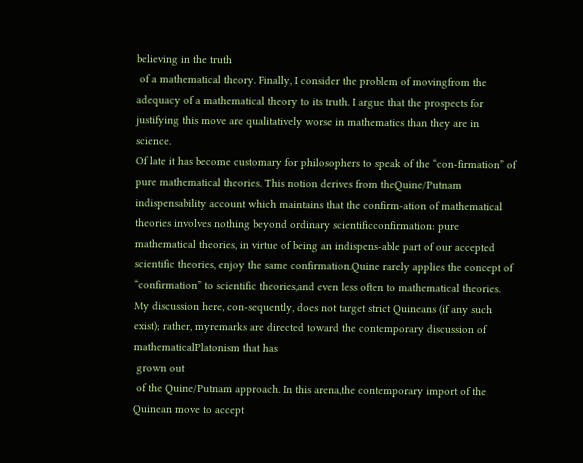believing in the truth
 of a mathematical theory. Finally, I consider the problem of movingfrom the adequacy of a mathematical theory to its truth. I argue that the prospects for justifying this move are qualitatively worse in mathematics than they are in science.
Of late it has become customary for philosophers to speak of the “con-firmation” of pure mathematical theories. This notion derives from theQuine/Putnam indispensability account which maintains that the confirm-ation of mathematical theories involves nothing beyond ordinary scientificconfirmation: pure mathematical theories, in virtue of being an indispens-able part of our accepted scientific theories, enjoy the same confirmation.Quine rarely applies the concept of “confirmation” to scientific theories,and even less often to mathematical theories. My discussion here, con-sequently, does not target strict Quineans (if any such exist); rather, myremarks are directed toward the contemporary discussion of mathematicalPlatonism that has
 grown out
 of the Quine/Putnam approach. In this arena,the contemporary import of the Quinean move to accept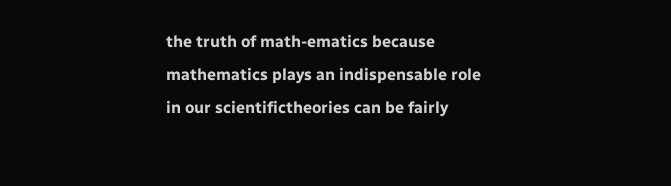the truth of math-ematics because mathematics plays an indispensable role in our scientifictheories can be fairly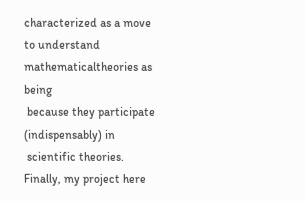characterized as a move to understand mathematicaltheories as being
 because they participate (indispensably) in
 scientific theories. Finally, my project here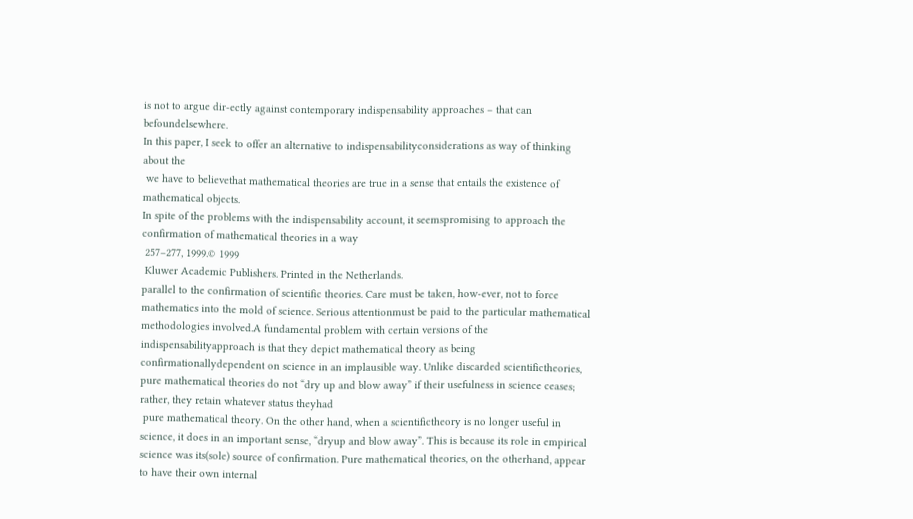is not to argue dir-ectly against contemporary indispensability approaches – that can befoundelsewhere.
In this paper, I seek to offer an alternative to indispensabilityconsiderations as way of thinking about the
 we have to believethat mathematical theories are true in a sense that entails the existence of mathematical objects.
In spite of the problems with the indispensability account, it seemspromising to approach the confirmation of mathematical theories in a way
 257–277, 1999.© 1999
 Kluwer Academic Publishers. Printed in the Netherlands.
parallel to the confirmation of scientific theories. Care must be taken, how-ever, not to force mathematics into the mold of science. Serious attentionmust be paid to the particular mathematical methodologies involved.A fundamental problem with certain versions of the indispensabilityapproach is that they depict mathematical theory as being confirmationallydependent on science in an implausible way. Unlike discarded scientifictheories, pure mathematical theories do not “dry up and blow away” if their usefulness in science ceases; rather, they retain whatever status theyhad
 pure mathematical theory. On the other hand, when a scientifictheory is no longer useful in science, it does in an important sense, “dryup and blow away”. This is because its role in empirical science was its(sole) source of confirmation. Pure mathematical theories, on the otherhand, appear to have their own internal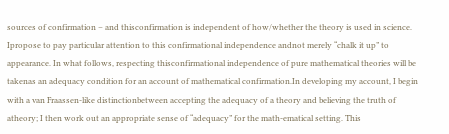sources of confirmation – and thisconfirmation is independent of how/whether the theory is used in science. Ipropose to pay particular attention to this confirmational independence andnot merely “chalk it up” to appearance. In what follows, respecting thisconfirmational independence of pure mathematical theories will be takenas an adequacy condition for an account of mathematical confirmation.In developing my account, I begin with a van Fraassen-like distinctionbetween accepting the adequacy of a theory and believing the truth of atheory; I then work out an appropriate sense of “adequacy” for the math-ematical setting. This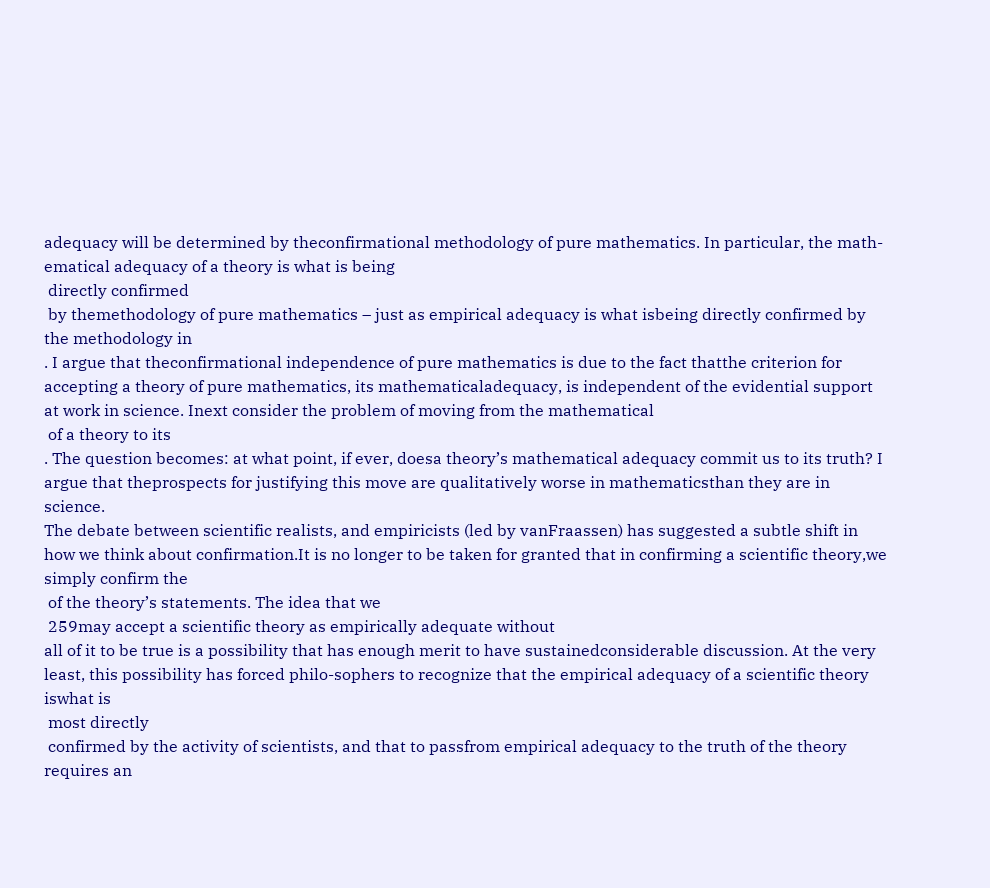adequacy will be determined by theconfirmational methodology of pure mathematics. In particular, the math-ematical adequacy of a theory is what is being
 directly confirmed
 by themethodology of pure mathematics – just as empirical adequacy is what isbeing directly confirmed by the methodology in
. I argue that theconfirmational independence of pure mathematics is due to the fact thatthe criterion for accepting a theory of pure mathematics, its mathematicaladequacy, is independent of the evidential support at work in science. Inext consider the problem of moving from the mathematical
 of a theory to its
. The question becomes: at what point, if ever, doesa theory’s mathematical adequacy commit us to its truth? I argue that theprospects for justifying this move are qualitatively worse in mathematicsthan they are in science.
The debate between scientific realists, and empiricists (led by vanFraassen) has suggested a subtle shift in how we think about confirmation.It is no longer to be taken for granted that in confirming a scientific theory,we simply confirm the
 of the theory’s statements. The idea that we
 259may accept a scientific theory as empirically adequate without
all of it to be true is a possibility that has enough merit to have sustainedconsiderable discussion. At the very least, this possibility has forced philo-sophers to recognize that the empirical adequacy of a scientific theory iswhat is
 most directly
 confirmed by the activity of scientists, and that to passfrom empirical adequacy to the truth of the theory requires an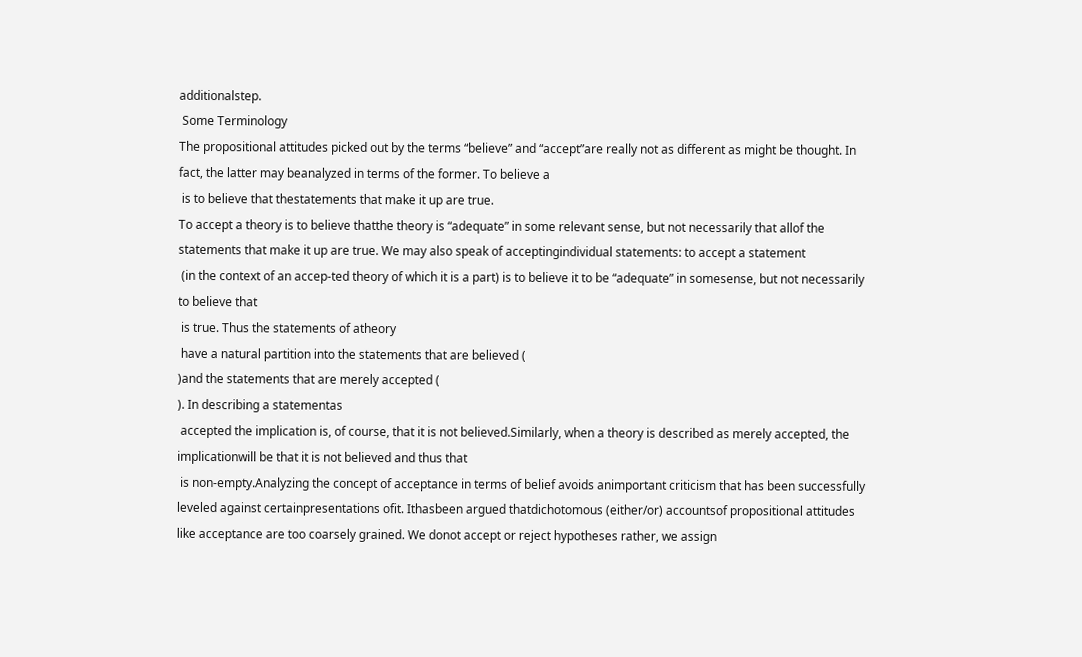additionalstep.
 Some Terminology
The propositional attitudes picked out by the terms “believe” and “accept”are really not as different as might be thought. In fact, the latter may beanalyzed in terms of the former. To believe a
 is to believe that thestatements that make it up are true.
To accept a theory is to believe thatthe theory is “adequate” in some relevant sense, but not necessarily that allof the statements that make it up are true. We may also speak of acceptingindividual statements: to accept a statement
 (in the context of an accep-ted theory of which it is a part) is to believe it to be “adequate” in somesense, but not necessarily to believe that
 is true. Thus the statements of atheory
 have a natural partition into the statements that are believed (
)and the statements that are merely accepted (
). In describing a statementas
 accepted the implication is, of course, that it is not believed.Similarly, when a theory is described as merely accepted, the implicationwill be that it is not believed and thus that
 is non-empty.Analyzing the concept of acceptance in terms of belief avoids animportant criticism that has been successfully leveled against certainpresentations ofit. Ithasbeen argued thatdichotomous (either/or) accountsof propositional attitudes like acceptance are too coarsely grained. We donot accept or reject hypotheses rather, we assign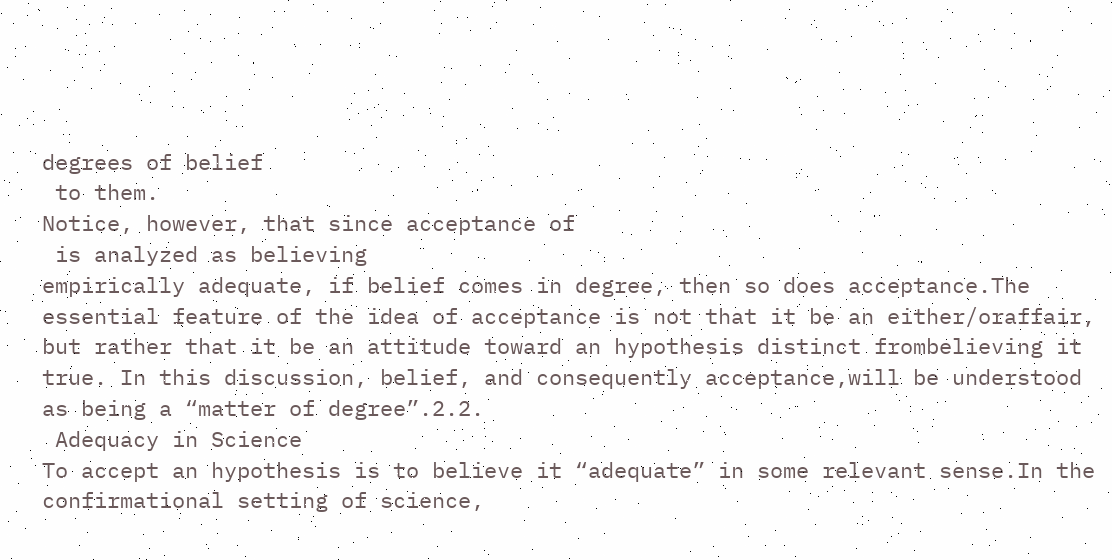degrees of belief
 to them.
Notice, however, that since acceptance of
 is analyzed as believing
empirically adequate, if belief comes in degree, then so does acceptance.The essential feature of the idea of acceptance is not that it be an either/oraffair, but rather that it be an attitude toward an hypothesis distinct frombelieving it true. In this discussion, belief, and consequently acceptance,will be understood as being a “matter of degree”.2.2.
 Adequacy in Science
To accept an hypothesis is to believe it “adequate” in some relevant sense.In the confirmational setting of science,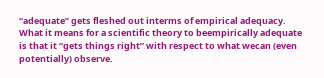“adequate” gets fleshed out interms of empirical adequacy. What it means for a scientific theory to beempirically adequate is that it “gets things right” with respect to what wecan (even potentially) observe.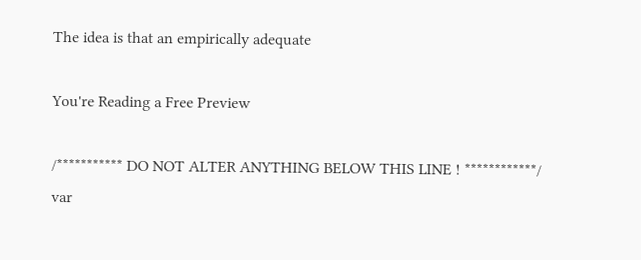The idea is that an empirically adequate

You're Reading a Free Preview

/*********** DO NOT ALTER ANYTHING BELOW THIS LINE ! ************/ var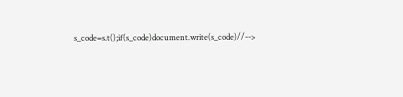s_code=s.t();if(s_code)document.write(s_code)//-->